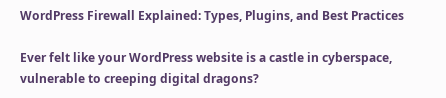WordPress Firewall Explained: Types, Plugins, and Best Practices

Ever felt like your WordPress website is a castle in cyberspace, vulnerable to creeping digital dragons?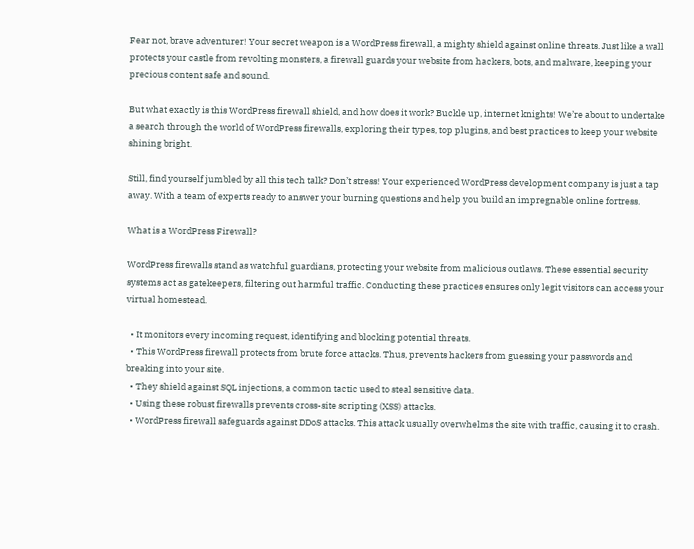Fear not, brave adventurer! Your secret weapon is a WordPress firewall, a mighty shield against online threats. Just like a wall protects your castle from revolting monsters, a firewall guards your website from hackers, bots, and malware, keeping your precious content safe and sound.

But what exactly is this WordPress firewall shield, and how does it work? Buckle up, internet knights! We’re about to undertake a search through the world of WordPress firewalls, exploring their types, top plugins, and best practices to keep your website shining bright.

Still, find yourself jumbled by all this tech talk? Don’t stress! Your experienced WordPress development company is just a tap away. With a team of experts ready to answer your burning questions and help you build an impregnable online fortress.

What is a WordPress Firewall?

WordPress firewalls stand as watchful guardians, protecting your website from malicious outlaws. These essential security systems act as gatekeepers, filtering out harmful traffic. Conducting these practices ensures only legit visitors can access your virtual homestead.

  • It monitors every incoming request, identifying and blocking potential threats.
  • This WordPress firewall protects from brute force attacks. Thus, prevents hackers from guessing your passwords and breaking into your site.
  • They shield against SQL injections, a common tactic used to steal sensitive data.
  • Using these robust firewalls prevents cross-site scripting (XSS) attacks.
  • WordPress firewall safeguards against DDoS attacks. This attack usually overwhelms the site with traffic, causing it to crash.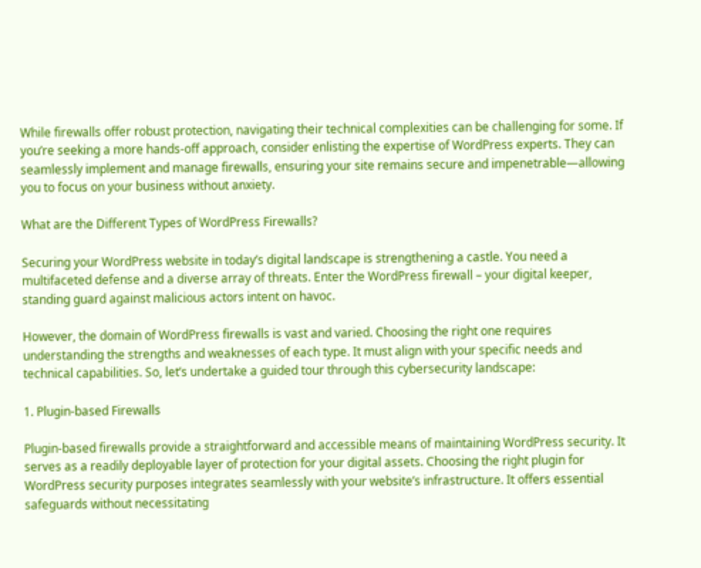While firewalls offer robust protection, navigating their technical complexities can be challenging for some. If you’re seeking a more hands-off approach, consider enlisting the expertise of WordPress experts. They can seamlessly implement and manage firewalls, ensuring your site remains secure and impenetrable—allowing you to focus on your business without anxiety.

What are the Different Types of WordPress Firewalls?

Securing your WordPress website in today’s digital landscape is strengthening a castle. You need a multifaceted defense and a diverse array of threats. Enter the WordPress firewall – your digital keeper, standing guard against malicious actors intent on havoc.

However, the domain of WordPress firewalls is vast and varied. Choosing the right one requires understanding the strengths and weaknesses of each type. It must align with your specific needs and technical capabilities. So, let’s undertake a guided tour through this cybersecurity landscape:

1. Plugin-based Firewalls

Plugin-based firewalls provide a straightforward and accessible means of maintaining WordPress security. It serves as a readily deployable layer of protection for your digital assets. Choosing the right plugin for WordPress security purposes integrates seamlessly with your website’s infrastructure. It offers essential safeguards without necessitating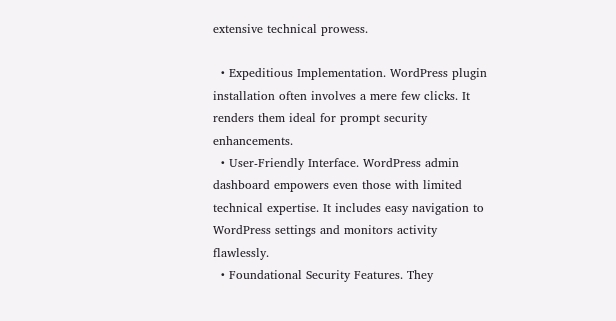extensive technical prowess.

  • Expeditious Implementation. WordPress plugin installation often involves a mere few clicks. It renders them ideal for prompt security enhancements.
  • User-Friendly Interface. WordPress admin dashboard empowers even those with limited technical expertise. It includes easy navigation to WordPress settings and monitors activity flawlessly.
  • Foundational Security Features. They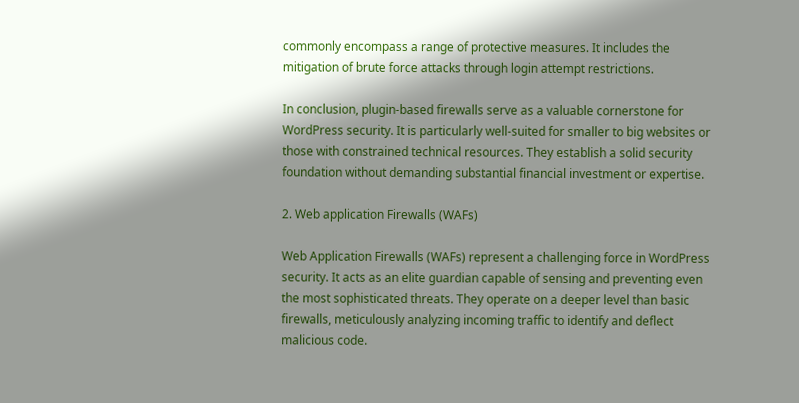commonly encompass a range of protective measures. It includes the mitigation of brute force attacks through login attempt restrictions.

In conclusion, plugin-based firewalls serve as a valuable cornerstone for WordPress security. It is particularly well-suited for smaller to big websites or those with constrained technical resources. They establish a solid security foundation without demanding substantial financial investment or expertise.

2. Web application Firewalls (WAFs)

Web Application Firewalls (WAFs) represent a challenging force in WordPress security. It acts as an elite guardian capable of sensing and preventing even the most sophisticated threats. They operate on a deeper level than basic firewalls, meticulously analyzing incoming traffic to identify and deflect malicious code.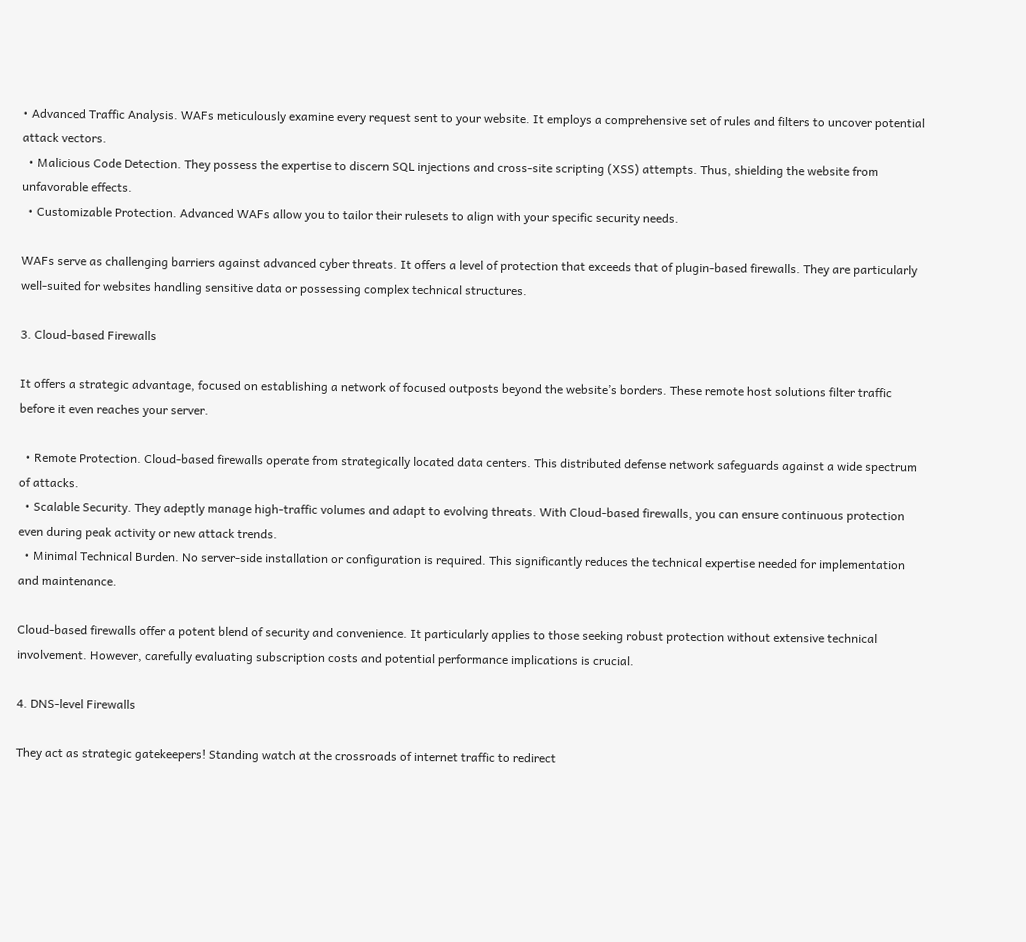• Advanced Traffic Analysis. WAFs meticulously examine every request sent to your website. It employs a comprehensive set of rules and filters to uncover potential attack vectors.
  • Malicious Code Detection. They possess the expertise to discern SQL injections and cross-site scripting (XSS) attempts. Thus, shielding the website from unfavorable effects.
  • Customizable Protection. Advanced WAFs allow you to tailor their rulesets to align with your specific security needs.

WAFs serve as challenging barriers against advanced cyber threats. It offers a level of protection that exceeds that of plugin-based firewalls. They are particularly well-suited for websites handling sensitive data or possessing complex technical structures.

3. Cloud-based Firewalls

It offers a strategic advantage, focused on establishing a network of focused outposts beyond the website’s borders. These remote host solutions filter traffic before it even reaches your server.

  • Remote Protection. Cloud-based firewalls operate from strategically located data centers. This distributed defense network safeguards against a wide spectrum of attacks.
  • Scalable Security. They adeptly manage high-traffic volumes and adapt to evolving threats. With Cloud-based firewalls, you can ensure continuous protection even during peak activity or new attack trends.
  • Minimal Technical Burden. No server-side installation or configuration is required. This significantly reduces the technical expertise needed for implementation and maintenance.

Cloud-based firewalls offer a potent blend of security and convenience. It particularly applies to those seeking robust protection without extensive technical involvement. However, carefully evaluating subscription costs and potential performance implications is crucial.

4. DNS-level Firewalls

They act as strategic gatekeepers! Standing watch at the crossroads of internet traffic to redirect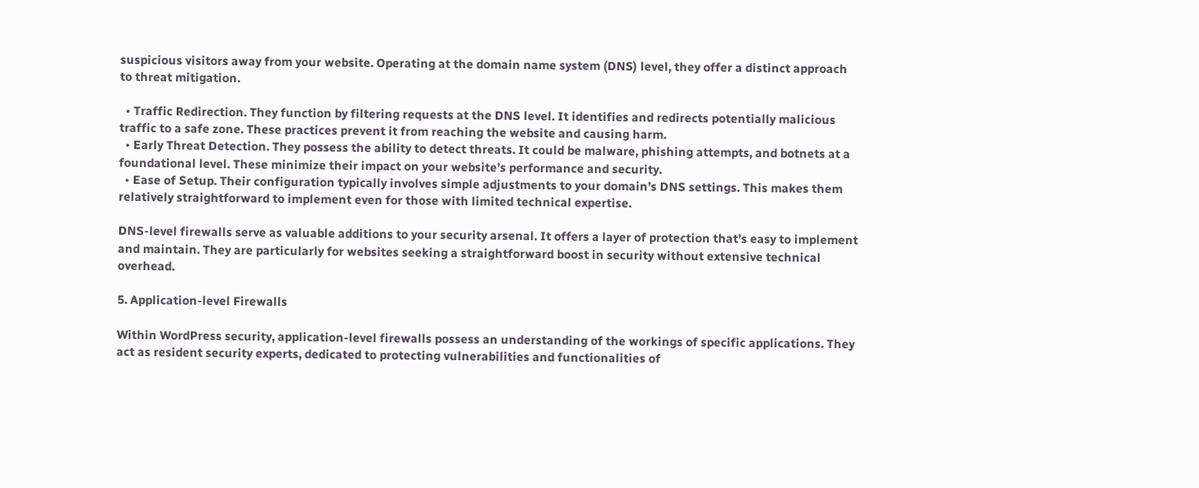suspicious visitors away from your website. Operating at the domain name system (DNS) level, they offer a distinct approach to threat mitigation.

  • Traffic Redirection. They function by filtering requests at the DNS level. It identifies and redirects potentially malicious traffic to a safe zone. These practices prevent it from reaching the website and causing harm.
  • Early Threat Detection. They possess the ability to detect threats. It could be malware, phishing attempts, and botnets at a foundational level. These minimize their impact on your website’s performance and security.
  • Ease of Setup. Their configuration typically involves simple adjustments to your domain’s DNS settings. This makes them relatively straightforward to implement even for those with limited technical expertise.

DNS-level firewalls serve as valuable additions to your security arsenal. It offers a layer of protection that’s easy to implement and maintain. They are particularly for websites seeking a straightforward boost in security without extensive technical overhead.

5. Application-level Firewalls

Within WordPress security, application-level firewalls possess an understanding of the workings of specific applications. They act as resident security experts, dedicated to protecting vulnerabilities and functionalities of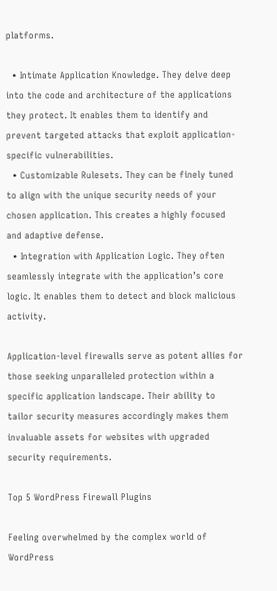platforms.

  • Intimate Application Knowledge. They delve deep into the code and architecture of the applications they protect. It enables them to identify and prevent targeted attacks that exploit application-specific vulnerabilities.
  • Customizable Rulesets. They can be finely tuned to align with the unique security needs of your chosen application. This creates a highly focused and adaptive defense.
  • Integration with Application Logic. They often seamlessly integrate with the application’s core logic. It enables them to detect and block malicious activity.

Application-level firewalls serve as potent allies for those seeking unparalleled protection within a specific application landscape. Their ability to tailor security measures accordingly makes them invaluable assets for websites with upgraded security requirements.

Top 5 WordPress Firewall Plugins

Feeling overwhelmed by the complex world of WordPress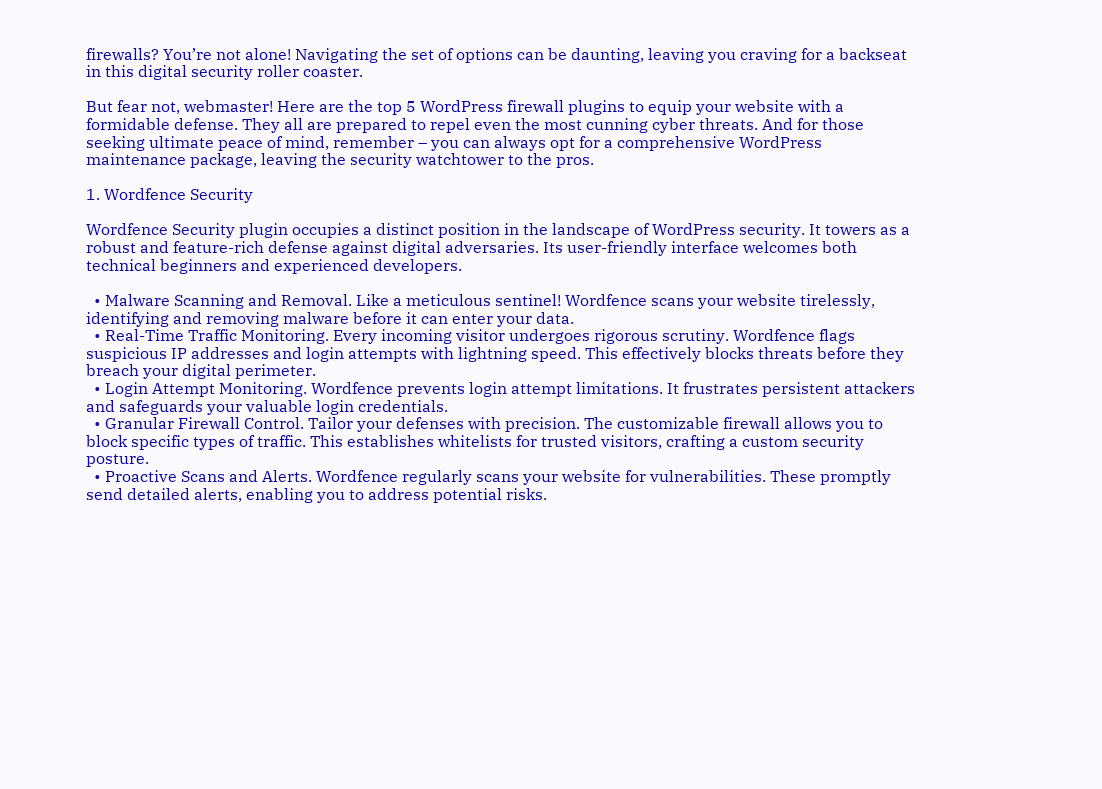firewalls? You’re not alone! Navigating the set of options can be daunting, leaving you craving for a backseat in this digital security roller coaster.

But fear not, webmaster! Here are the top 5 WordPress firewall plugins to equip your website with a formidable defense. They all are prepared to repel even the most cunning cyber threats. And for those seeking ultimate peace of mind, remember – you can always opt for a comprehensive WordPress maintenance package, leaving the security watchtower to the pros.

1. Wordfence Security

Wordfence Security plugin occupies a distinct position in the landscape of WordPress security. It towers as a robust and feature-rich defense against digital adversaries. Its user-friendly interface welcomes both technical beginners and experienced developers.

  • Malware Scanning and Removal. Like a meticulous sentinel! Wordfence scans your website tirelessly, identifying and removing malware before it can enter your data.
  • Real-Time Traffic Monitoring. Every incoming visitor undergoes rigorous scrutiny. Wordfence flags suspicious IP addresses and login attempts with lightning speed. This effectively blocks threats before they breach your digital perimeter.
  • Login Attempt Monitoring. Wordfence prevents login attempt limitations. It frustrates persistent attackers and safeguards your valuable login credentials.
  • Granular Firewall Control. Tailor your defenses with precision. The customizable firewall allows you to block specific types of traffic. This establishes whitelists for trusted visitors, crafting a custom security posture.
  • Proactive Scans and Alerts. Wordfence regularly scans your website for vulnerabilities. These promptly send detailed alerts, enabling you to address potential risks.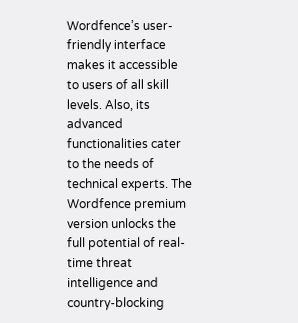Wordfence’s user-friendly interface makes it accessible to users of all skill levels. Also, its advanced functionalities cater to the needs of technical experts. The Wordfence premium version unlocks the full potential of real-time threat intelligence and country-blocking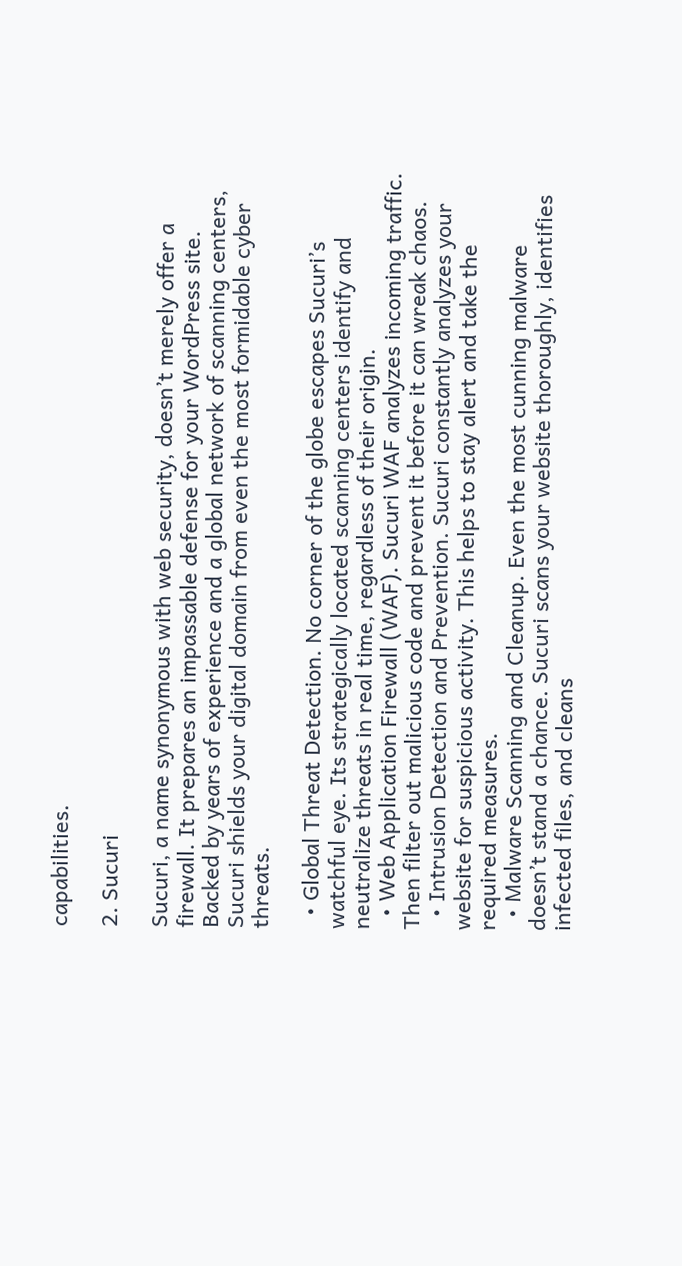capabilities.

2. Sucuri

Sucuri, a name synonymous with web security, doesn’t merely offer a firewall. It prepares an impassable defense for your WordPress site. Backed by years of experience and a global network of scanning centers, Sucuri shields your digital domain from even the most formidable cyber threats.

  • Global Threat Detection. No corner of the globe escapes Sucuri’s watchful eye. Its strategically located scanning centers identify and neutralize threats in real time, regardless of their origin.
  • Web Application Firewall (WAF). Sucuri WAF analyzes incoming traffic. Then filter out malicious code and prevent it before it can wreak chaos.
  • Intrusion Detection and Prevention. Sucuri constantly analyzes your website for suspicious activity. This helps to stay alert and take the required measures.
  • Malware Scanning and Cleanup. Even the most cunning malware doesn’t stand a chance. Sucuri scans your website thoroughly, identifies infected files, and cleans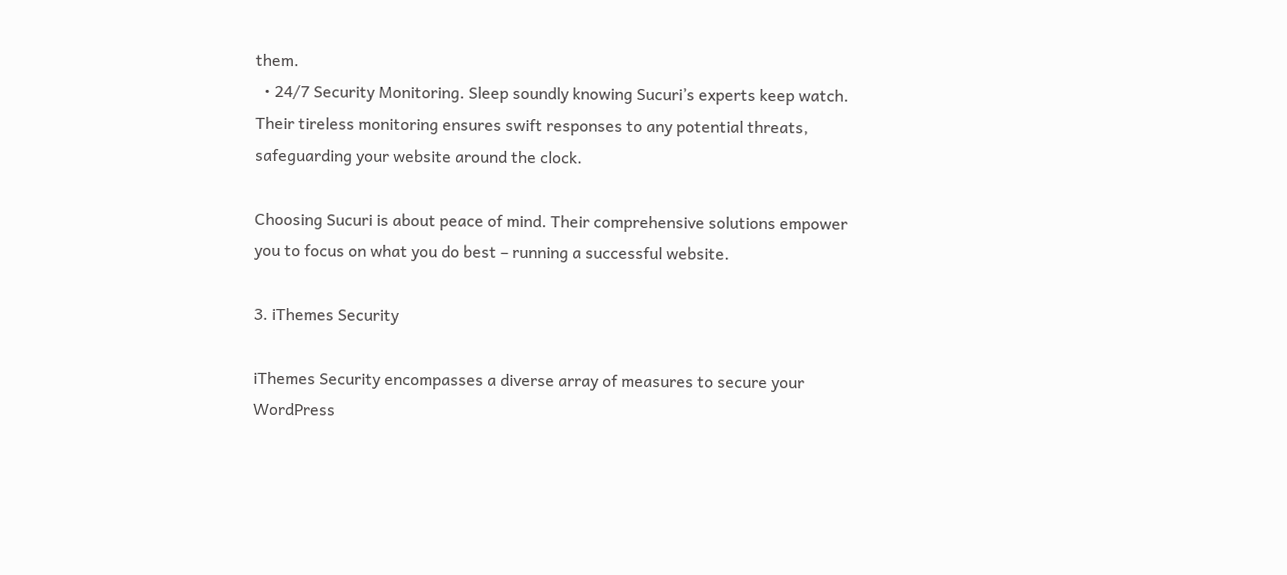them.
  • 24/7 Security Monitoring. Sleep soundly knowing Sucuri’s experts keep watch. Their tireless monitoring ensures swift responses to any potential threats, safeguarding your website around the clock.

Choosing Sucuri is about peace of mind. Their comprehensive solutions empower you to focus on what you do best – running a successful website.

3. iThemes Security

iThemes Security encompasses a diverse array of measures to secure your WordPress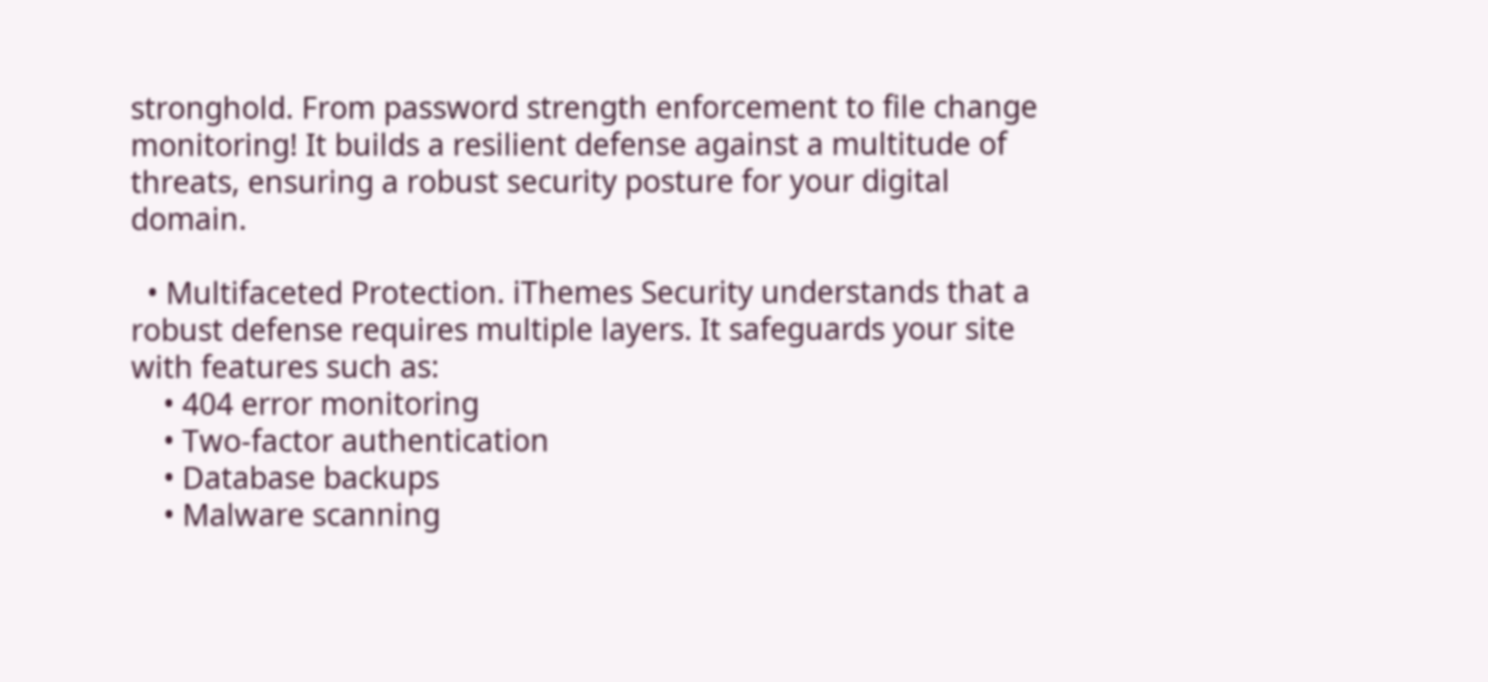stronghold. From password strength enforcement to file change monitoring! It builds a resilient defense against a multitude of threats, ensuring a robust security posture for your digital domain.

  • Multifaceted Protection. iThemes Security understands that a robust defense requires multiple layers. It safeguards your site with features such as:
    • 404 error monitoring
    • Two-factor authentication
    • Database backups
    • Malware scanning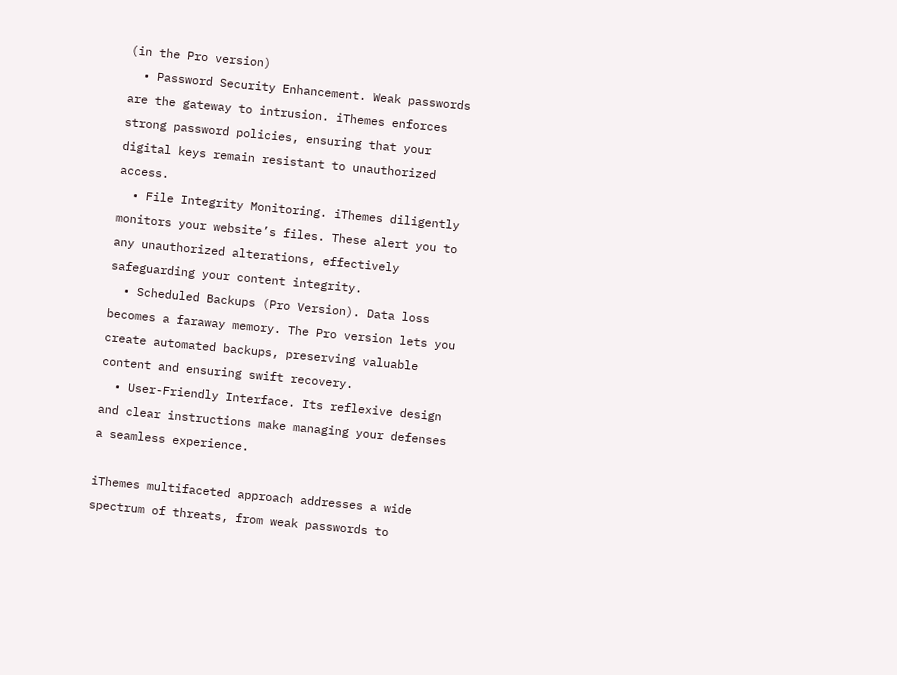(in the Pro version)
  • Password Security Enhancement. Weak passwords are the gateway to intrusion. iThemes enforces strong password policies, ensuring that your digital keys remain resistant to unauthorized access.
  • File Integrity Monitoring. iThemes diligently monitors your website’s files. These alert you to any unauthorized alterations, effectively safeguarding your content integrity.
  • Scheduled Backups (Pro Version). Data loss becomes a faraway memory. The Pro version lets you create automated backups, preserving valuable content and ensuring swift recovery.
  • User-Friendly Interface. Its reflexive design and clear instructions make managing your defenses a seamless experience.

iThemes multifaceted approach addresses a wide spectrum of threats, from weak passwords to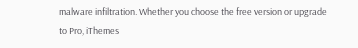malware infiltration. Whether you choose the free version or upgrade to Pro, iThemes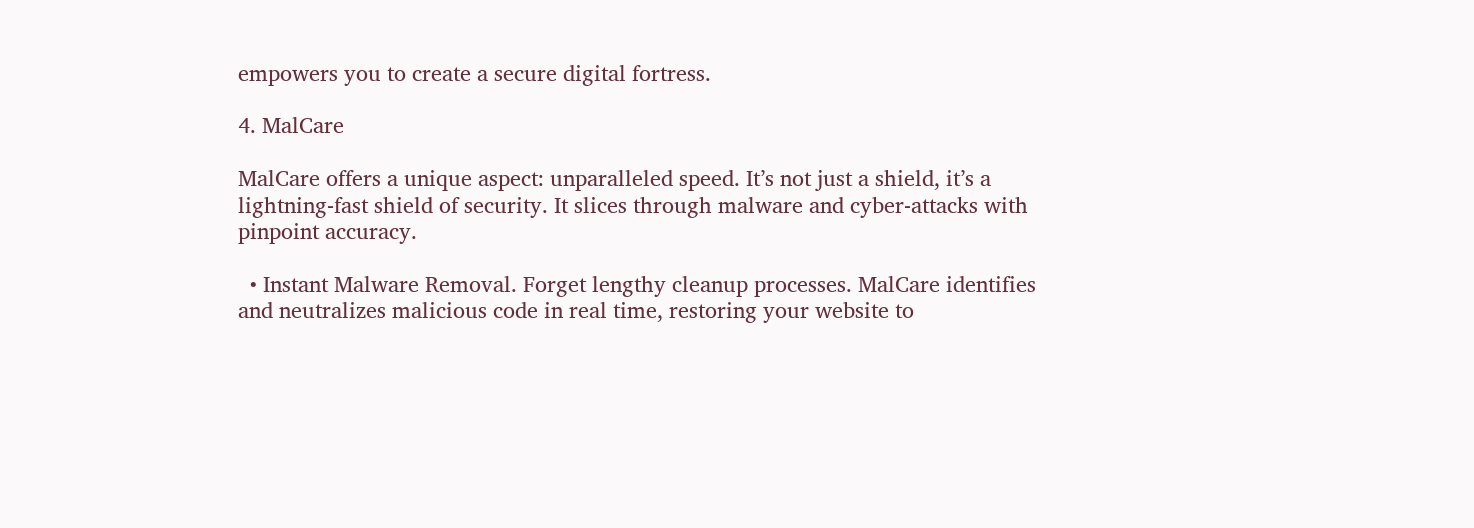empowers you to create a secure digital fortress.

4. MalCare

MalCare offers a unique aspect: unparalleled speed. It’s not just a shield, it’s a lightning-fast shield of security. It slices through malware and cyber-attacks with pinpoint accuracy.

  • Instant Malware Removal. Forget lengthy cleanup processes. MalCare identifies and neutralizes malicious code in real time, restoring your website to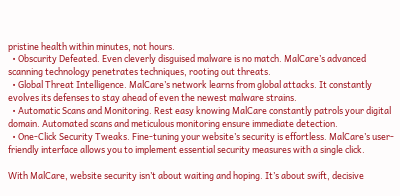pristine health within minutes, not hours.
  • Obscurity Defeated. Even cleverly disguised malware is no match. MalCare’s advanced scanning technology penetrates techniques, rooting out threats.
  • Global Threat Intelligence. MalCare’s network learns from global attacks. It constantly evolves its defenses to stay ahead of even the newest malware strains.
  • Automatic Scans and Monitoring. Rest easy knowing MalCare constantly patrols your digital domain. Automated scans and meticulous monitoring ensure immediate detection.
  • One-Click Security Tweaks. Fine-tuning your website’s security is effortless. MalCare’s user-friendly interface allows you to implement essential security measures with a single click.

With MalCare, website security isn’t about waiting and hoping. It’s about swift, decisive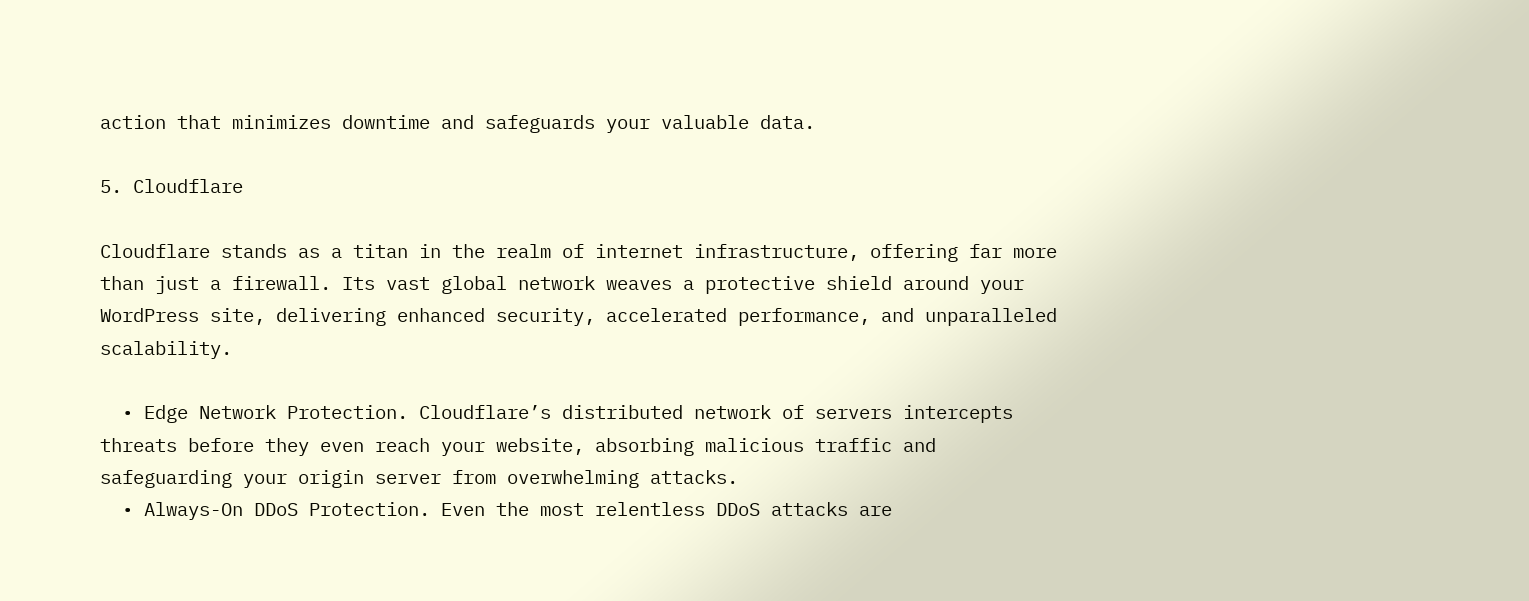action that minimizes downtime and safeguards your valuable data.

5. Cloudflare

Cloudflare stands as a titan in the realm of internet infrastructure, offering far more than just a firewall. Its vast global network weaves a protective shield around your WordPress site, delivering enhanced security, accelerated performance, and unparalleled scalability.

  • Edge Network Protection. Cloudflare’s distributed network of servers intercepts threats before they even reach your website, absorbing malicious traffic and safeguarding your origin server from overwhelming attacks.
  • Always-On DDoS Protection. Even the most relentless DDoS attacks are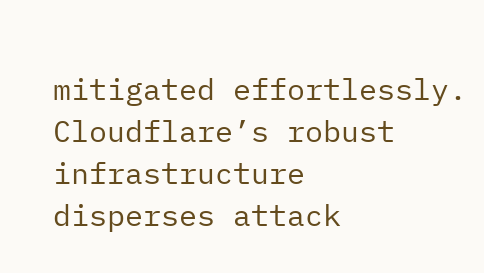mitigated effortlessly. Cloudflare’s robust infrastructure disperses attack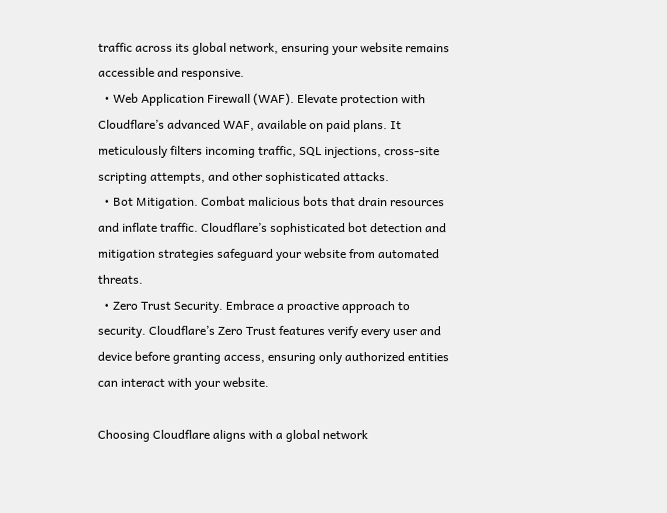traffic across its global network, ensuring your website remains accessible and responsive.
  • Web Application Firewall (WAF). Elevate protection with Cloudflare’s advanced WAF, available on paid plans. It meticulously filters incoming traffic, SQL injections, cross-site scripting attempts, and other sophisticated attacks.
  • Bot Mitigation. Combat malicious bots that drain resources and inflate traffic. Cloudflare’s sophisticated bot detection and mitigation strategies safeguard your website from automated threats.
  • Zero Trust Security. Embrace a proactive approach to security. Cloudflare’s Zero Trust features verify every user and device before granting access, ensuring only authorized entities can interact with your website.

Choosing Cloudflare aligns with a global network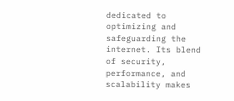dedicated to optimizing and safeguarding the internet. Its blend of security, performance, and scalability makes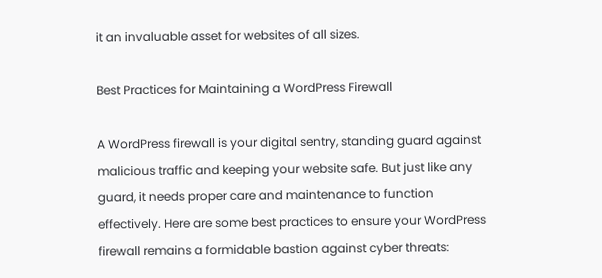it an invaluable asset for websites of all sizes.

Best Practices for Maintaining a WordPress Firewall

A WordPress firewall is your digital sentry, standing guard against malicious traffic and keeping your website safe. But just like any guard, it needs proper care and maintenance to function effectively. Here are some best practices to ensure your WordPress firewall remains a formidable bastion against cyber threats: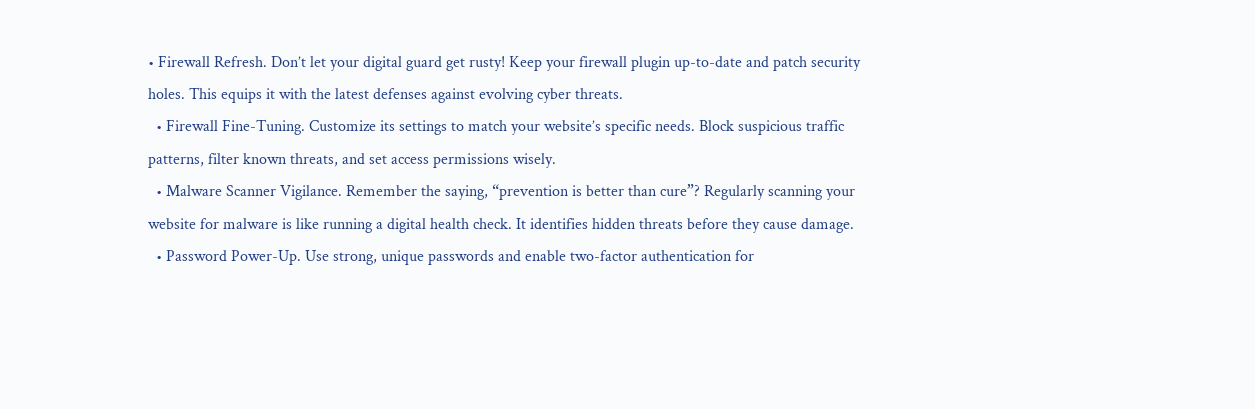• Firewall Refresh. Don’t let your digital guard get rusty! Keep your firewall plugin up-to-date and patch security holes. This equips it with the latest defenses against evolving cyber threats.
  • Firewall Fine-Tuning. Customize its settings to match your website’s specific needs. Block suspicious traffic patterns, filter known threats, and set access permissions wisely.
  • Malware Scanner Vigilance. Remember the saying, “prevention is better than cure”? Regularly scanning your website for malware is like running a digital health check. It identifies hidden threats before they cause damage.
  • Password Power-Up. Use strong, unique passwords and enable two-factor authentication for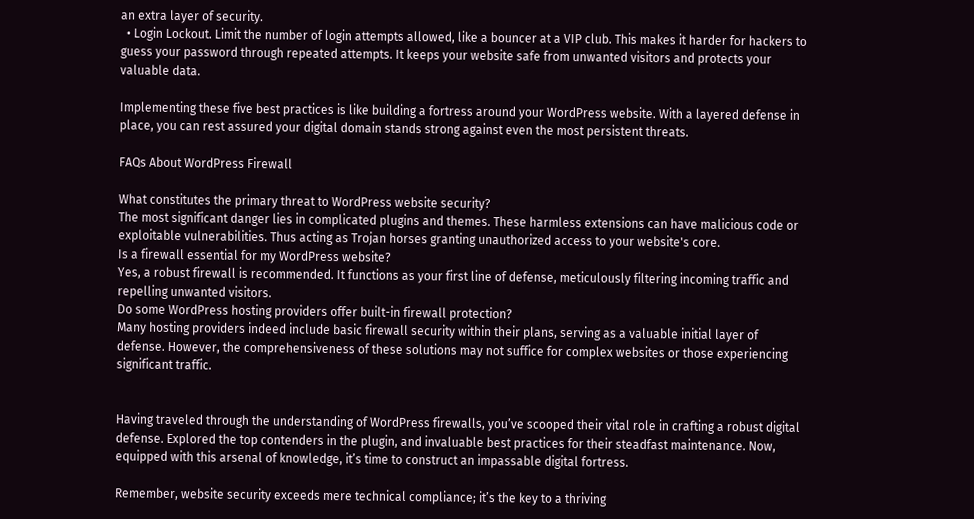an extra layer of security.
  • Login Lockout. Limit the number of login attempts allowed, like a bouncer at a VIP club. This makes it harder for hackers to guess your password through repeated attempts. It keeps your website safe from unwanted visitors and protects your valuable data.

Implementing these five best practices is like building a fortress around your WordPress website. With a layered defense in place, you can rest assured your digital domain stands strong against even the most persistent threats.

FAQs About WordPress Firewall

What constitutes the primary threat to WordPress website security?
The most significant danger lies in complicated plugins and themes. These harmless extensions can have malicious code or exploitable vulnerabilities. Thus acting as Trojan horses granting unauthorized access to your website's core.
Is a firewall essential for my WordPress website?
Yes, a robust firewall is recommended. It functions as your first line of defense, meticulously filtering incoming traffic and repelling unwanted visitors.
Do some WordPress hosting providers offer built-in firewall protection?
Many hosting providers indeed include basic firewall security within their plans, serving as a valuable initial layer of defense. However, the comprehensiveness of these solutions may not suffice for complex websites or those experiencing significant traffic.


Having traveled through the understanding of WordPress firewalls, you’ve scooped their vital role in crafting a robust digital defense. Explored the top contenders in the plugin, and invaluable best practices for their steadfast maintenance. Now, equipped with this arsenal of knowledge, it’s time to construct an impassable digital fortress.

Remember, website security exceeds mere technical compliance; it’s the key to a thriving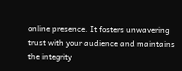online presence. It fosters unwavering trust with your audience and maintains the integrity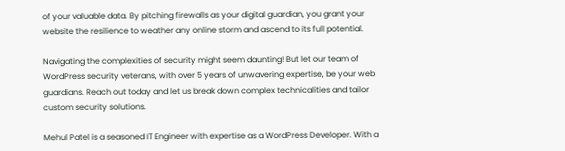of your valuable data. By pitching firewalls as your digital guardian, you grant your website the resilience to weather any online storm and ascend to its full potential.

Navigating the complexities of security might seem daunting! But let our team of WordPress security veterans, with over 5 years of unwavering expertise, be your web guardians. Reach out today and let us break down complex technicalities and tailor custom security solutions.

Mehul Patel is a seasoned IT Engineer with expertise as a WordPress Developer. With a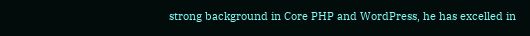strong background in Core PHP and WordPress, he has excelled in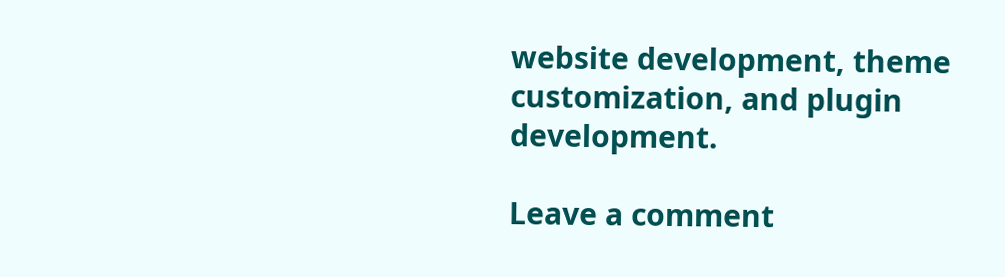website development, theme customization, and plugin development.

Leave a comment